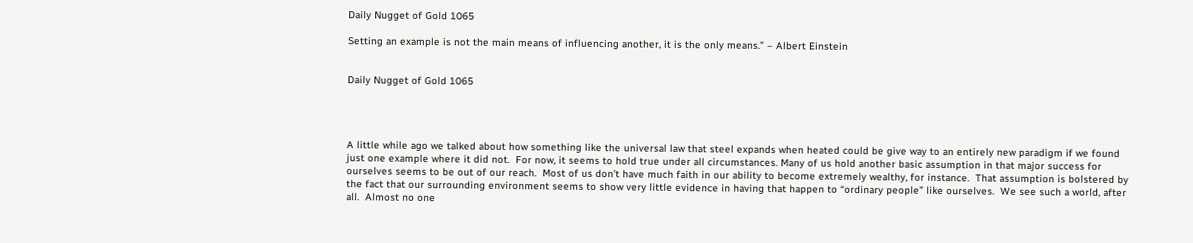Daily Nugget of Gold 1065

Setting an example is not the main means of influencing another, it is the only means.” – Albert Einstein


Daily Nugget of Gold 1065




A little while ago we talked about how something like the universal law that steel expands when heated could be give way to an entirely new paradigm if we found just one example where it did not.  For now, it seems to hold true under all circumstances. Many of us hold another basic assumption in that major success for ourselves seems to be out of our reach.  Most of us don’t have much faith in our ability to become extremely wealthy, for instance.  That assumption is bolstered by the fact that our surrounding environment seems to show very little evidence in having that happen to “ordinary people” like ourselves.  We see such a world, after all.  Almost no one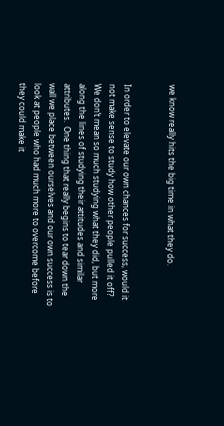we know really hits the big time in what they do.


In order to elevate our own chances for success, would it not make sense to study how other people pulled it off?  We don’t mean so much studying what they did, but more along the lines of studying their attitudes and similar attributes.  One thing that really begins to tear down the wall we place between ourselves and our own success is to look at people who had much more to overcome before they could make it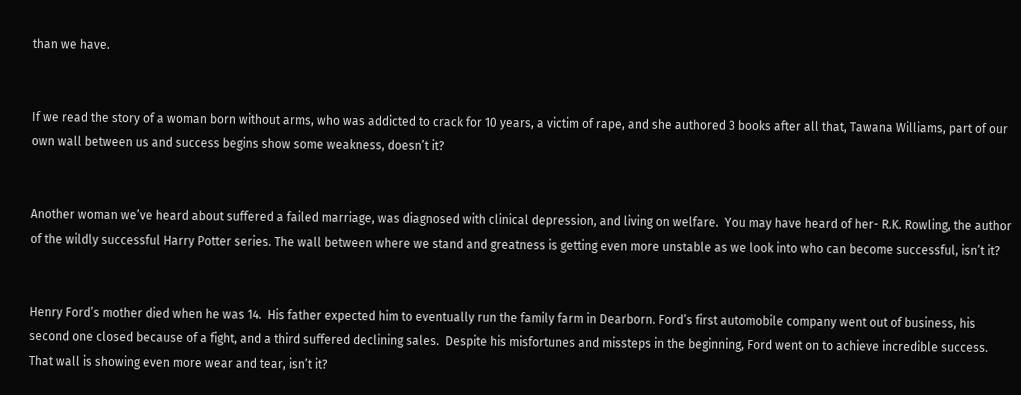than we have.


If we read the story of a woman born without arms, who was addicted to crack for 10 years, a victim of rape, and she authored 3 books after all that, Tawana Williams, part of our own wall between us and success begins show some weakness, doesn’t it?


Another woman we’ve heard about suffered a failed marriage, was diagnosed with clinical depression, and living on welfare.  You may have heard of her- R.K. Rowling, the author of the wildly successful Harry Potter series. The wall between where we stand and greatness is getting even more unstable as we look into who can become successful, isn’t it?


Henry Ford’s mother died when he was 14.  His father expected him to eventually run the family farm in Dearborn. Ford’s first automobile company went out of business, his second one closed because of a fight, and a third suffered declining sales.  Despite his misfortunes and missteps in the beginning, Ford went on to achieve incredible success.  That wall is showing even more wear and tear, isn’t it?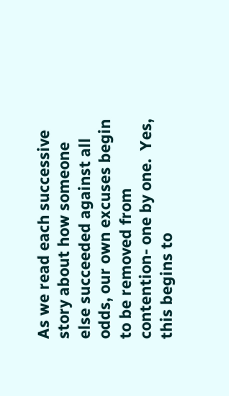As we read each successive story about how someone else succeeded against all odds, our own excuses begin to be removed from contention- one by one.  Yes, this begins to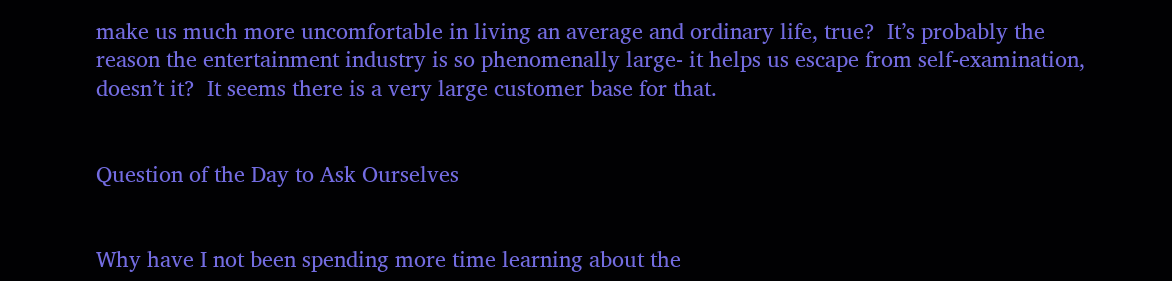make us much more uncomfortable in living an average and ordinary life, true?  It’s probably the reason the entertainment industry is so phenomenally large- it helps us escape from self-examination, doesn’t it?  It seems there is a very large customer base for that.


Question of the Day to Ask Ourselves


Why have I not been spending more time learning about the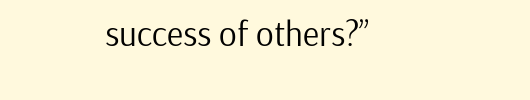success of others?”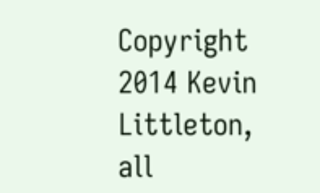Copyright 2014 Kevin Littleton, all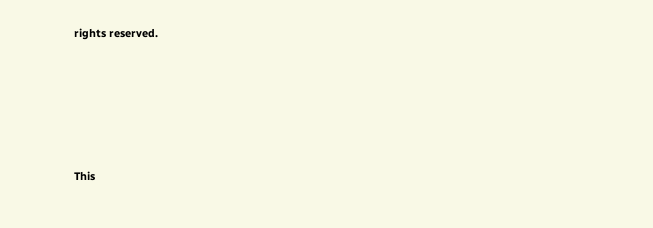rights reserved.





This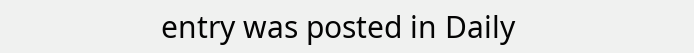entry was posted in Daily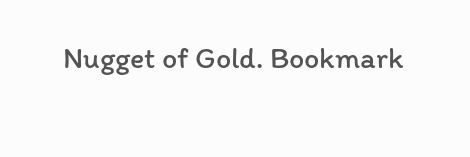Nugget of Gold. Bookmark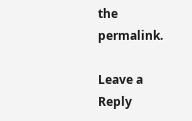the permalink.

Leave a Reply